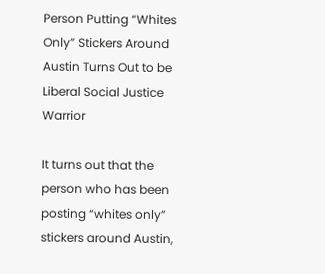Person Putting “Whites Only” Stickers Around Austin Turns Out to be Liberal Social Justice Warrior

It turns out that the person who has been posting “whites only” stickers around Austin,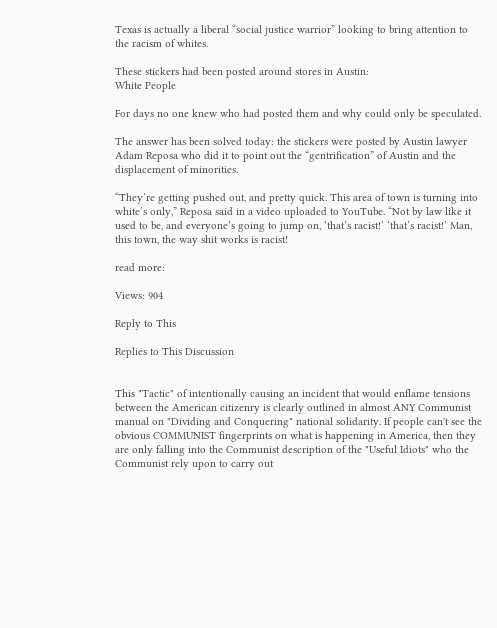Texas is actually a liberal “social justice warrior” looking to bring attention to the racism of whites.

These stickers had been posted around stores in Austin:
White People

For days no one knew who had posted them and why could only be speculated.

The answer has been solved today: the stickers were posted by Austin lawyer Adam Reposa who did it to point out the “gentrification” of Austin and the displacement of minorities.

“They’re getting pushed out, and pretty quick. This area of town is turning into white’s only,” Reposa said in a video uploaded to YouTube. “Not by law like it used to be, and everyone’s going to jump on, ‘that’s racist!’ ‘that’s racist!’ Man, this town, the way shit works is racist!

read more:

Views: 904

Reply to This

Replies to This Discussion


This "Tactic" of intentionally causing an incident that would enflame tensions between the American citizenry is clearly outlined in almost ANY Communist manual on "Dividing and Conquering" national solidarity. If people can't see the obvious COMMUNIST fingerprints on what is happening in America, then they are only falling into the Communist description of the "Useful Idiots" who the Communist rely upon to carry out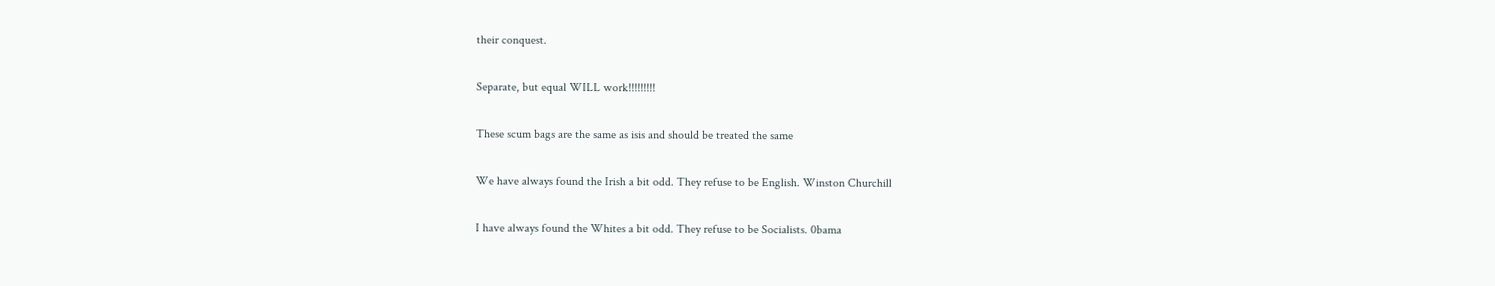their conquest.

Separate, but equal WILL work!!!!!!!!!

These scum bags are the same as isis and should be treated the same

We have always found the Irish a bit odd. They refuse to be English. Winston Churchill

I have always found the Whites a bit odd. They refuse to be Socialists. 0bama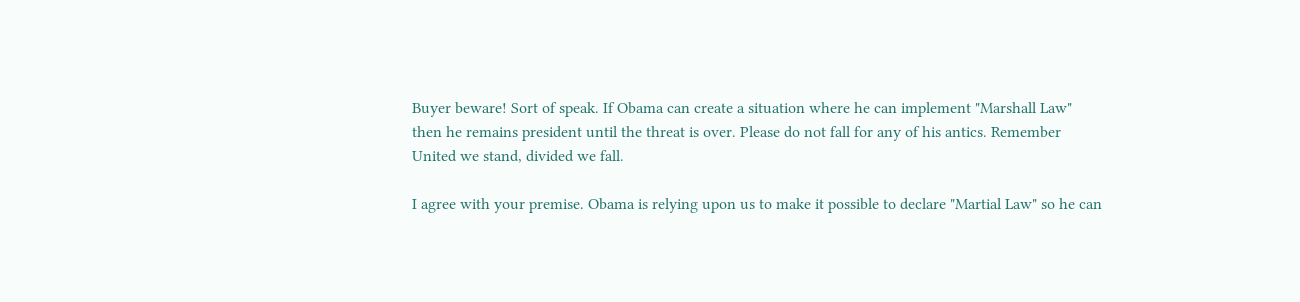Buyer beware! Sort of speak. If Obama can create a situation where he can implement "Marshall Law" then he remains president until the threat is over. Please do not fall for any of his antics. Remember United we stand, divided we fall.

I agree with your premise. Obama is relying upon us to make it possible to declare "Martial Law" so he can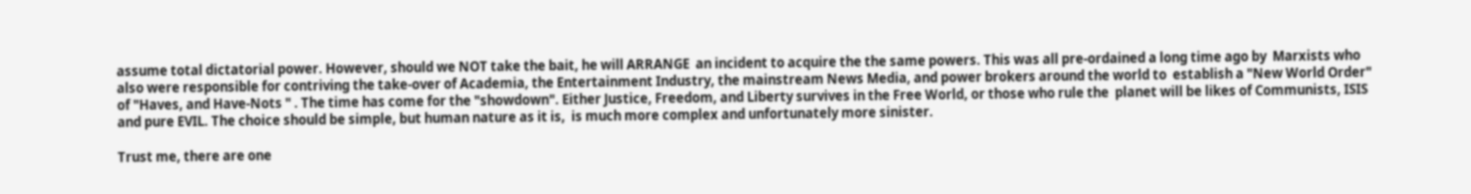assume total dictatorial power. However, should we NOT take the bait, he will ARRANGE  an incident to acquire the the same powers. This was all pre-ordained a long time ago by  Marxists who also were responsible for contriving the take-over of Academia, the Entertainment Industry, the mainstream News Media, and power brokers around the world to  establish a "New World Order" of "Haves, and Have-Nots " . The time has come for the "showdown". Either Justice, Freedom, and Liberty survives in the Free World, or those who rule the  planet will be likes of Communists, ISIS  and pure EVIL. The choice should be simple, but human nature as it is,  is much more complex and unfortunately more sinister.

Trust me, there are one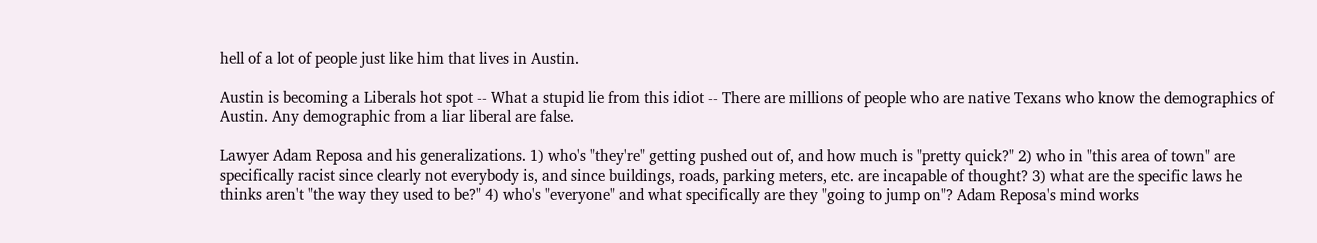hell of a lot of people just like him that lives in Austin.

Austin is becoming a Liberals hot spot -- What a stupid lie from this idiot -- There are millions of people who are native Texans who know the demographics of Austin. Any demographic from a liar liberal are false.

Lawyer Adam Reposa and his generalizations. 1) who's "they're" getting pushed out of, and how much is "pretty quick?" 2) who in "this area of town" are specifically racist since clearly not everybody is, and since buildings, roads, parking meters, etc. are incapable of thought? 3) what are the specific laws he thinks aren't "the way they used to be?" 4) who's "everyone" and what specifically are they "going to jump on"? Adam Reposa's mind works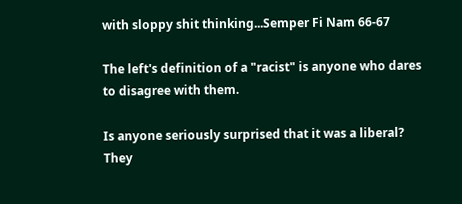with sloppy shit thinking...Semper Fi Nam 66-67

The left's definition of a "racist" is anyone who dares to disagree with them.

Is anyone seriously surprised that it was a liberal?  They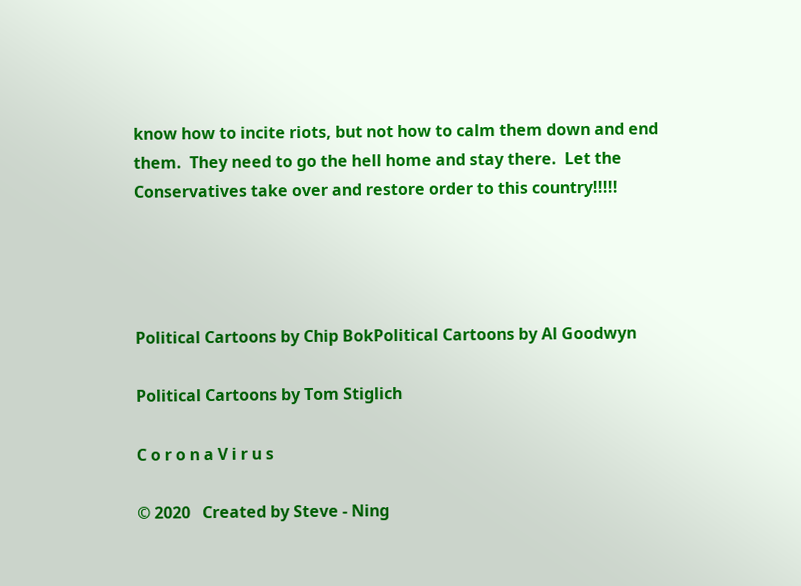know how to incite riots, but not how to calm them down and end them.  They need to go the hell home and stay there.  Let the Conservatives take over and restore order to this country!!!!!




Political Cartoons by Chip BokPolitical Cartoons by Al Goodwyn

Political Cartoons by Tom Stiglich

C o r o n a V i r u s

© 2020   Created by Steve - Ning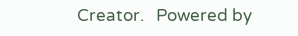Creator.   Powered by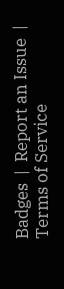Badges  |  Report an Issue  |  Terms of Service